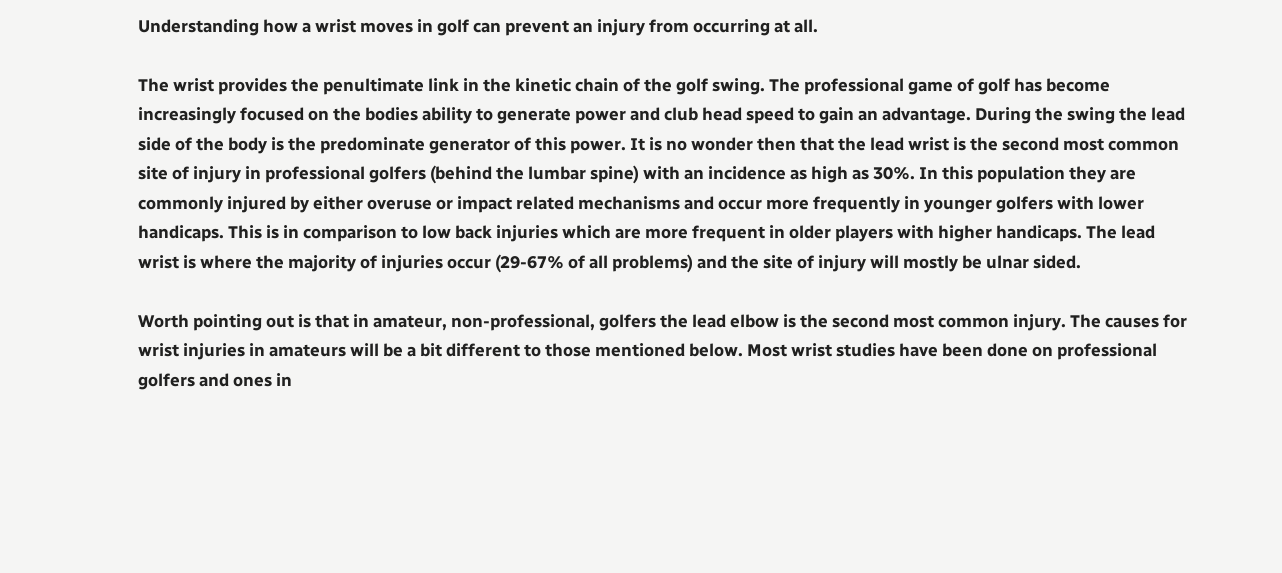Understanding how a wrist moves in golf can prevent an injury from occurring at all.

The wrist provides the penultimate link in the kinetic chain of the golf swing. The professional game of golf has become increasingly focused on the bodies ability to generate power and club head speed to gain an advantage. During the swing the lead side of the body is the predominate generator of this power. It is no wonder then that the lead wrist is the second most common site of injury in professional golfers (behind the lumbar spine) with an incidence as high as 30%. In this population they are commonly injured by either overuse or impact related mechanisms and occur more frequently in younger golfers with lower handicaps. This is in comparison to low back injuries which are more frequent in older players with higher handicaps. The lead wrist is where the majority of injuries occur (29-67% of all problems) and the site of injury will mostly be ulnar sided.

Worth pointing out is that in amateur, non-professional, golfers the lead elbow is the second most common injury. The causes for wrist injuries in amateurs will be a bit different to those mentioned below. Most wrist studies have been done on professional golfers and ones in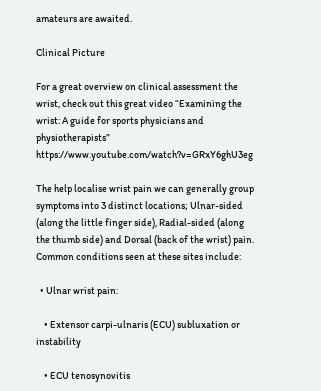amateurs are awaited.

Clinical Picture

For a great overview on clinical assessment the wrist, check out this great video “Examining the wrist: A guide for sports physicians and physiotherapists” https://www.youtube.com/watch?v=GRxY6ghU3eg

The help localise wrist pain we can generally group symptoms into 3 distinct locations; Ulnar-sided (along the little finger side), Radial-sided (along the thumb side) and Dorsal (back of the wrist) pain. Common conditions seen at these sites include:

  • Ulnar wrist pain:

    • Extensor carpi-ulnaris (ECU) subluxation or instability

    • ECU tenosynovitis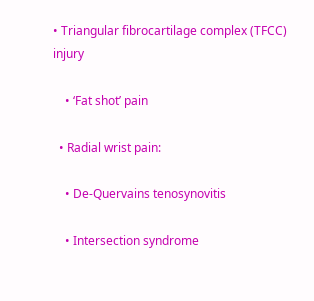• Triangular fibrocartilage complex (TFCC) injury

    • ‘Fat shot’ pain

  • Radial wrist pain:

    • De-Quervains tenosynovitis

    • Intersection syndrome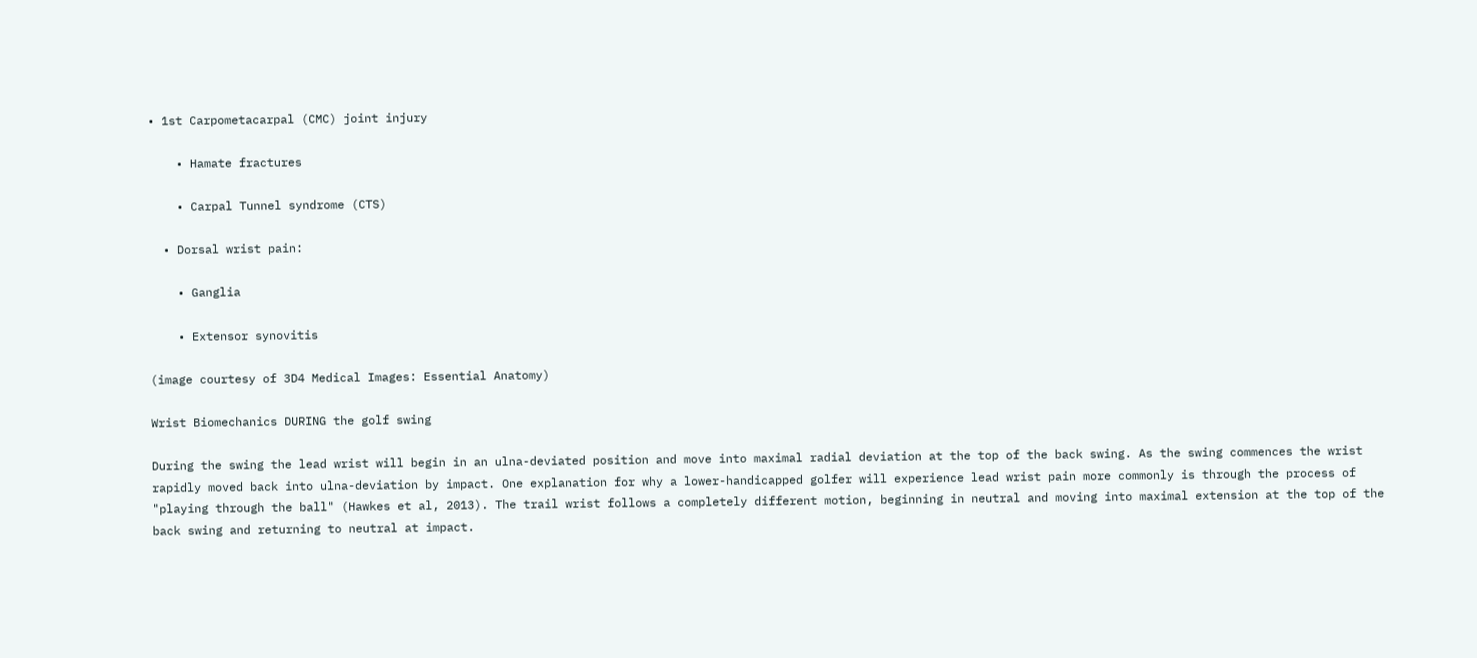• 1st Carpometacarpal (CMC) joint injury

    • Hamate fractures

    • Carpal Tunnel syndrome (CTS)

  • Dorsal wrist pain:

    • Ganglia

    • Extensor synovitis

(image courtesy of 3D4 Medical Images: Essential Anatomy)

Wrist Biomechanics DURING the golf swing

During the swing the lead wrist will begin in an ulna-deviated position and move into maximal radial deviation at the top of the back swing. As the swing commences the wrist rapidly moved back into ulna-deviation by impact. One explanation for why a lower-handicapped golfer will experience lead wrist pain more commonly is through the process of "playing through the ball" (Hawkes et al, 2013). The trail wrist follows a completely different motion, beginning in neutral and moving into maximal extension at the top of the back swing and returning to neutral at impact.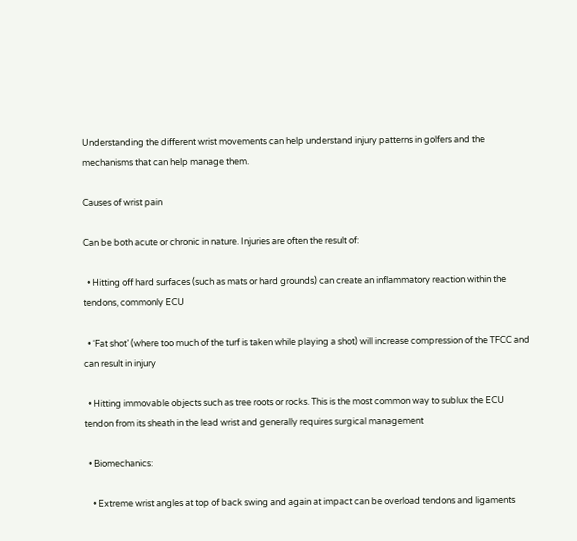Understanding the different wrist movements can help understand injury patterns in golfers and the mechanisms that can help manage them.

Causes of wrist pain

Can be both acute or chronic in nature. Injuries are often the result of:

  • Hitting off hard surfaces (such as mats or hard grounds) can create an inflammatory reaction within the tendons, commonly ECU

  • ‘Fat shot’ (where too much of the turf is taken while playing a shot) will increase compression of the TFCC and can result in injury

  • Hitting immovable objects such as tree roots or rocks. This is the most common way to sublux the ECU tendon from its sheath in the lead wrist and generally requires surgical management

  • Biomechanics:

    • Extreme wrist angles at top of back swing and again at impact can be overload tendons and ligaments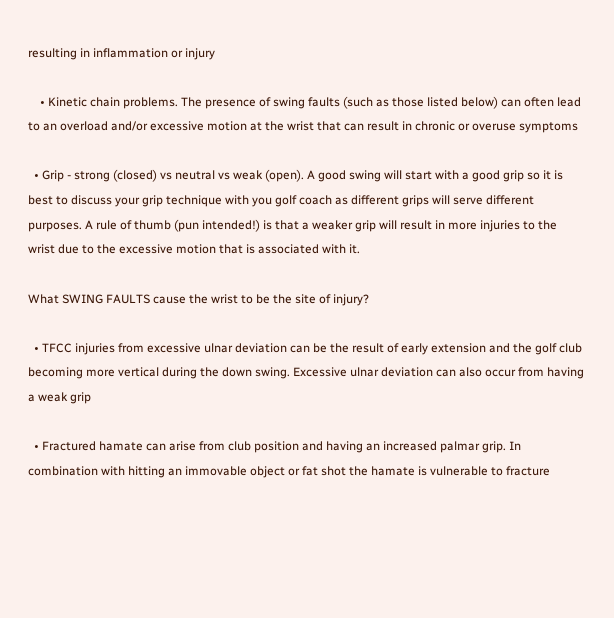resulting in inflammation or injury

    • Kinetic chain problems. The presence of swing faults (such as those listed below) can often lead to an overload and/or excessive motion at the wrist that can result in chronic or overuse symptoms

  • Grip - strong (closed) vs neutral vs weak (open). A good swing will start with a good grip so it is best to discuss your grip technique with you golf coach as different grips will serve different purposes. A rule of thumb (pun intended!) is that a weaker grip will result in more injuries to the wrist due to the excessive motion that is associated with it.

What SWING FAULTS cause the wrist to be the site of injury?

  • TFCC injuries from excessive ulnar deviation can be the result of early extension and the golf club becoming more vertical during the down swing. Excessive ulnar deviation can also occur from having a weak grip

  • Fractured hamate can arise from club position and having an increased palmar grip. In combination with hitting an immovable object or fat shot the hamate is vulnerable to fracture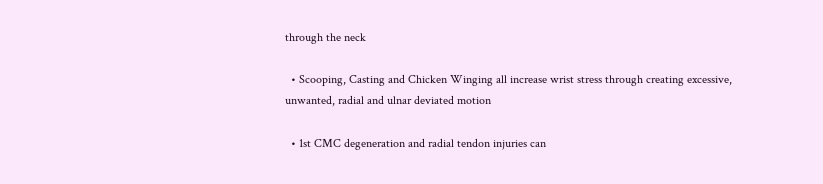through the neck

  • Scooping, Casting and Chicken Winging all increase wrist stress through creating excessive, unwanted, radial and ulnar deviated motion

  • 1st CMC degeneration and radial tendon injuries can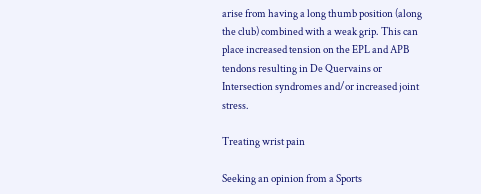arise from having a long thumb position (along the club) combined with a weak grip. This can place increased tension on the EPL and APB tendons resulting in De Quervains or Intersection syndromes and/or increased joint stress.

Treating wrist pain

Seeking an opinion from a Sports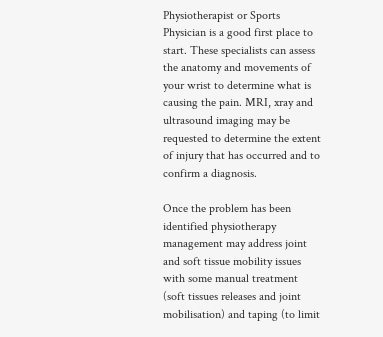Physiotherapist or Sports Physician is a good first place to start. These specialists can assess the anatomy and movements of your wrist to determine what is causing the pain. MRI, xray and ultrasound imaging may be requested to determine the extent of injury that has occurred and to confirm a diagnosis.

Once the problem has been identified physiotherapy management may address joint and soft tissue mobility issues with some manual treatment (soft tissues releases and joint mobilisation) and taping (to limit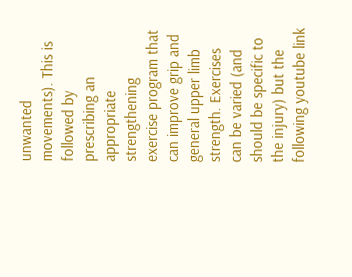unwanted movements). This is followed by prescribing an appropriate strengthening exercise program that can improve grip and general upper limb strength. Exercises can be varied (and should be specific to the injury) but the following youtube link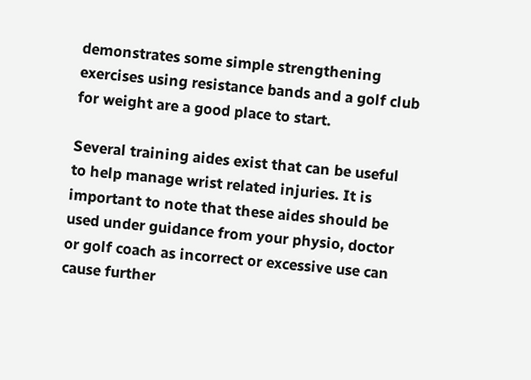demonstrates some simple strengthening exercises using resistance bands and a golf club for weight are a good place to start.

Several training aides exist that can be useful to help manage wrist related injuries. It is important to note that these aides should be used under guidance from your physio, doctor or golf coach as incorrect or excessive use can cause further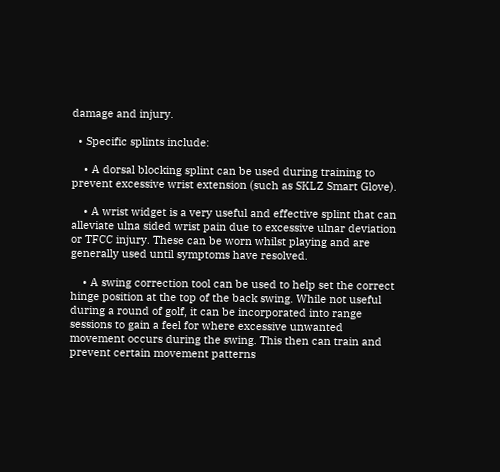damage and injury.

  • Specific splints include:

    • A dorsal blocking splint can be used during training to prevent excessive wrist extension (such as SKLZ Smart Glove).

    • A wrist widget is a very useful and effective splint that can alleviate ulna sided wrist pain due to excessive ulnar deviation or TFCC injury. These can be worn whilst playing and are generally used until symptoms have resolved.

    • A swing correction tool can be used to help set the correct hinge position at the top of the back swing. While not useful during a round of golf, it can be incorporated into range sessions to gain a feel for where excessive unwanted movement occurs during the swing. This then can train and prevent certain movement patterns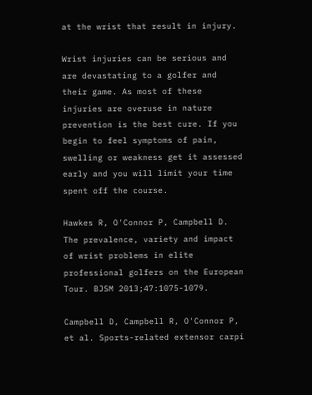at the wrist that result in injury.

Wrist injuries can be serious and are devastating to a golfer and their game. As most of these injuries are overuse in nature prevention is the best cure. If you begin to feel symptoms of pain, swelling or weakness get it assessed early and you will limit your time spent off the course.

Hawkes R, O'Connor P, Campbell D. The prevalence, variety and impact of wrist problems in elite professional golfers on the European Tour. BJSM 2013;47:1075-1079.

Campbell D, Campbell R, O'Connor P, et al. Sports-related extensor carpi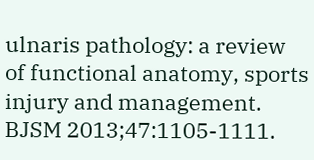ulnaris pathology: a review of functional anatomy, sports injury and management. BJSM 2013;47:1105-1111.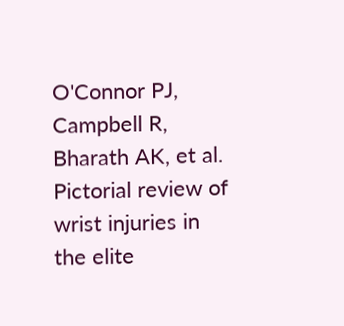O'Connor PJ, Campbell R, Bharath AK, et al. Pictorial review of wrist injuries in the elite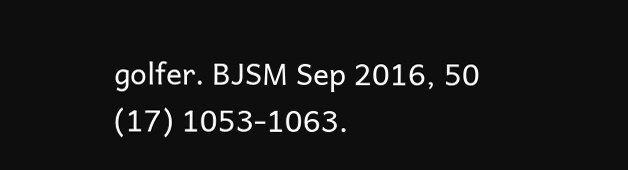golfer. BJSM Sep 2016, 50 (17) 1053-1063.